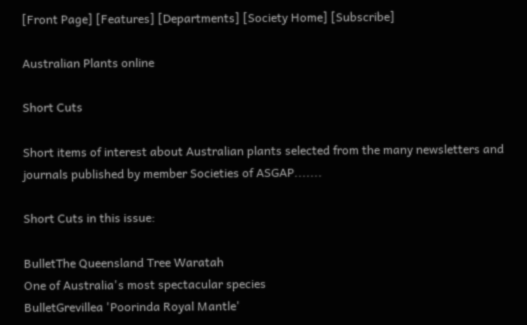[Front Page] [Features] [Departments] [Society Home] [Subscribe]

Australian Plants online

Short Cuts

Short items of interest about Australian plants selected from the many newsletters and journals published by member Societies of ASGAP.......

Short Cuts in this issue:

BulletThe Queensland Tree Waratah
One of Australia's most spectacular species
BulletGrevillea 'Poorinda Royal Mantle'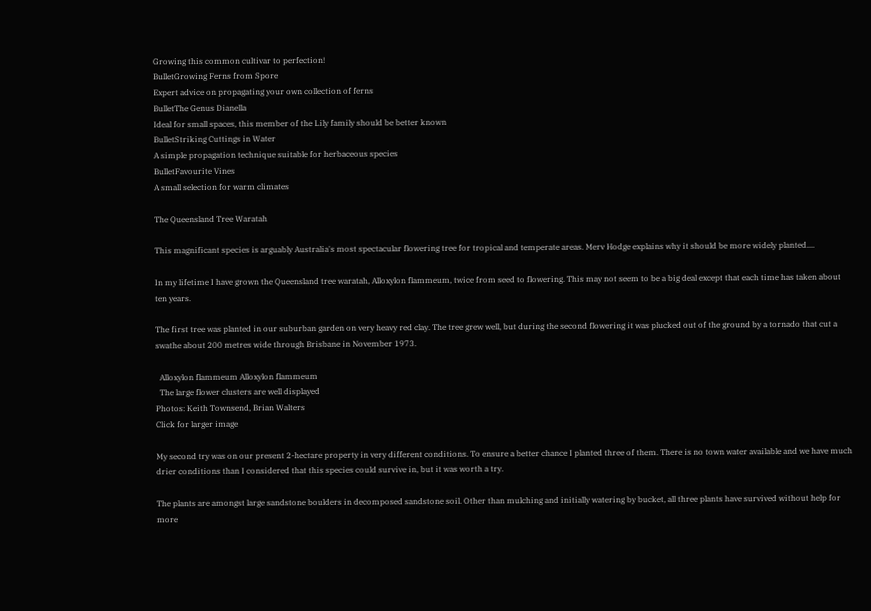Growing this common cultivar to perfection!
BulletGrowing Ferns from Spore
Expert advice on propagating your own collection of ferns
BulletThe Genus Dianella
Ideal for small spaces, this member of the Lily family should be better known
BulletStriking Cuttings in Water
A simple propagation technique suitable for herbaceous species
BulletFavourite Vines
A small selection for warm climates

The Queensland Tree Waratah

This magnificant species is arguably Australia's most spectacular flowering tree for tropical and temperate areas. Merv Hodge explains why it should be more widely planted....

In my lifetime I have grown the Queensland tree waratah, Alloxylon flammeum, twice from seed to flowering. This may not seem to be a big deal except that each time has taken about ten years.

The first tree was planted in our suburban garden on very heavy red clay. The tree grew well, but during the second flowering it was plucked out of the ground by a tornado that cut a swathe about 200 metres wide through Brisbane in November 1973.

  Alloxylon flammeum Alloxylon flammeum
  The large flower clusters are well displayed
Photos: Keith Townsend, Brian Walters
Click for larger image

My second try was on our present 2-hectare property in very different conditions. To ensure a better chance I planted three of them. There is no town water available and we have much drier conditions than I considered that this species could survive in, but it was worth a try.

The plants are amongst large sandstone boulders in decomposed sandstone soil. Other than mulching and initially watering by bucket, all three plants have survived without help for more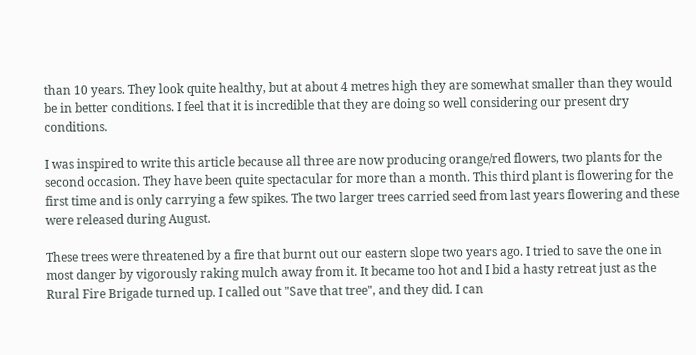than 10 years. They look quite healthy, but at about 4 metres high they are somewhat smaller than they would be in better conditions. I feel that it is incredible that they are doing so well considering our present dry conditions.

I was inspired to write this article because all three are now producing orange/red flowers, two plants for the second occasion. They have been quite spectacular for more than a month. This third plant is flowering for the first time and is only carrying a few spikes. The two larger trees carried seed from last years flowering and these were released during August.

These trees were threatened by a fire that burnt out our eastern slope two years ago. I tried to save the one in most danger by vigorously raking mulch away from it. It became too hot and I bid a hasty retreat just as the Rural Fire Brigade turned up. I called out "Save that tree", and they did. I can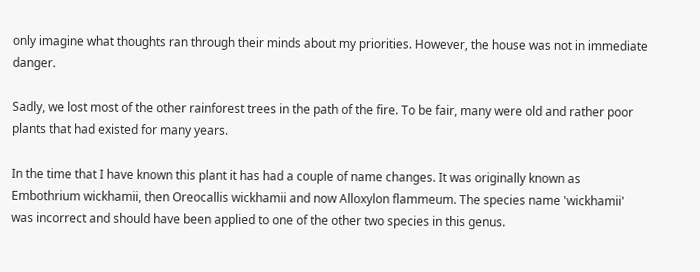only imagine what thoughts ran through their minds about my priorities. However, the house was not in immediate danger.

Sadly, we lost most of the other rainforest trees in the path of the fire. To be fair, many were old and rather poor plants that had existed for many years.

In the time that I have known this plant it has had a couple of name changes. It was originally known as Embothrium wickhamii, then Oreocallis wickhamii and now Alloxylon flammeum. The species name 'wickhamii' was incorrect and should have been applied to one of the other two species in this genus.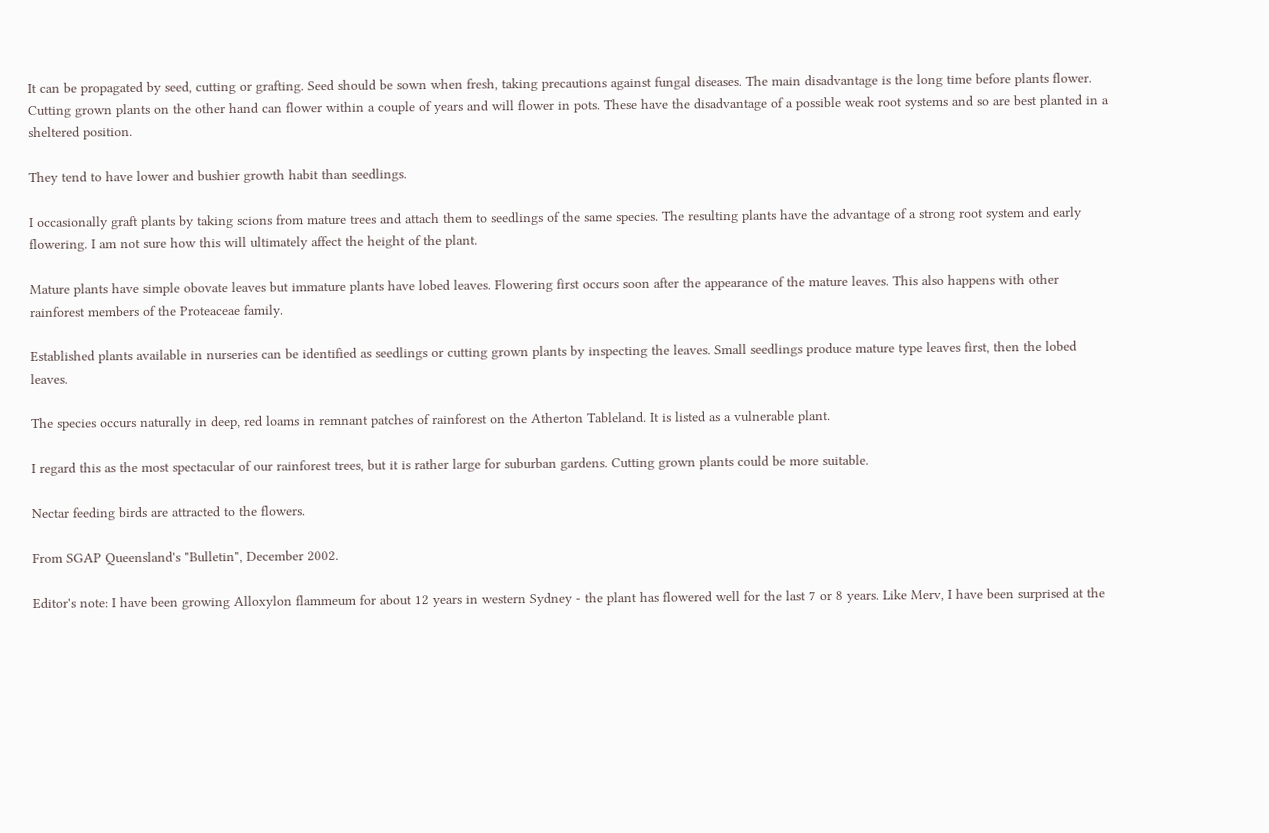It can be propagated by seed, cutting or grafting. Seed should be sown when fresh, taking precautions against fungal diseases. The main disadvantage is the long time before plants flower. Cutting grown plants on the other hand can flower within a couple of years and will flower in pots. These have the disadvantage of a possible weak root systems and so are best planted in a sheltered position.

They tend to have lower and bushier growth habit than seedlings.

I occasionally graft plants by taking scions from mature trees and attach them to seedlings of the same species. The resulting plants have the advantage of a strong root system and early flowering. I am not sure how this will ultimately affect the height of the plant.

Mature plants have simple obovate leaves but immature plants have lobed leaves. Flowering first occurs soon after the appearance of the mature leaves. This also happens with other rainforest members of the Proteaceae family.

Established plants available in nurseries can be identified as seedlings or cutting grown plants by inspecting the leaves. Small seedlings produce mature type leaves first, then the lobed leaves.

The species occurs naturally in deep, red loams in remnant patches of rainforest on the Atherton Tableland. It is listed as a vulnerable plant.

I regard this as the most spectacular of our rainforest trees, but it is rather large for suburban gardens. Cutting grown plants could be more suitable.

Nectar feeding birds are attracted to the flowers.

From SGAP Queensland's "Bulletin", December 2002.

Editor's note: I have been growing Alloxylon flammeum for about 12 years in western Sydney - the plant has flowered well for the last 7 or 8 years. Like Merv, I have been surprised at the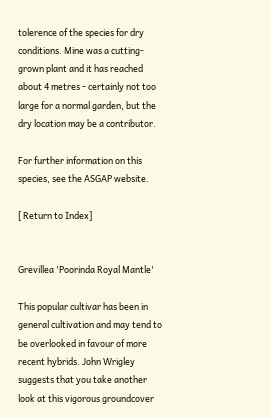tolerence of the species for dry conditions. Mine was a cutting-grown plant and it has reached about 4 metres - certainly not too large for a normal garden, but the dry location may be a contributor.

For further information on this species, see the ASGAP website.

[ Return to Index]


Grevillea 'Poorinda Royal Mantle'

This popular cultivar has been in general cultivation and may tend to be overlooked in favour of more recent hybrids. John Wrigley suggests that you take another look at this vigorous groundcover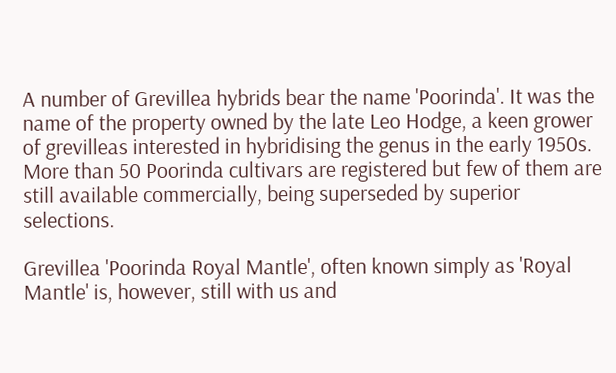A number of Grevillea hybrids bear the name 'Poorinda'. It was the name of the property owned by the late Leo Hodge, a keen grower of grevilleas interested in hybridising the genus in the early 1950s. More than 50 Poorinda cultivars are registered but few of them are still available commercially, being superseded by superior selections.

Grevillea 'Poorinda Royal Mantle', often known simply as 'Royal Mantle' is, however, still with us and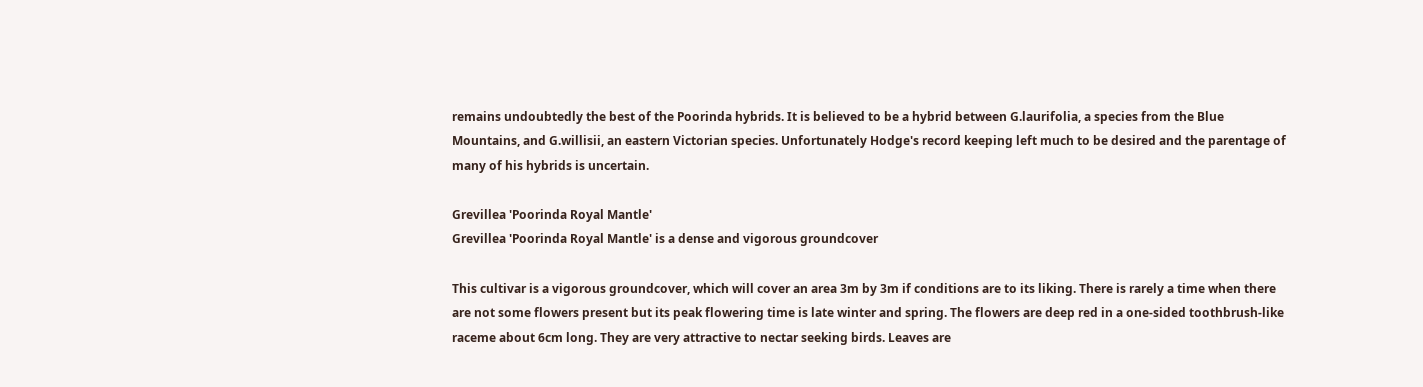remains undoubtedly the best of the Poorinda hybrids. It is believed to be a hybrid between G.laurifolia, a species from the Blue Mountains, and G.willisii, an eastern Victorian species. Unfortunately Hodge's record keeping left much to be desired and the parentage of many of his hybrids is uncertain.

Grevillea 'Poorinda Royal Mantle'
Grevillea 'Poorinda Royal Mantle' is a dense and vigorous groundcover

This cultivar is a vigorous groundcover, which will cover an area 3m by 3m if conditions are to its liking. There is rarely a time when there are not some flowers present but its peak flowering time is late winter and spring. The flowers are deep red in a one-sided toothbrush-like raceme about 6cm long. They are very attractive to nectar seeking birds. Leaves are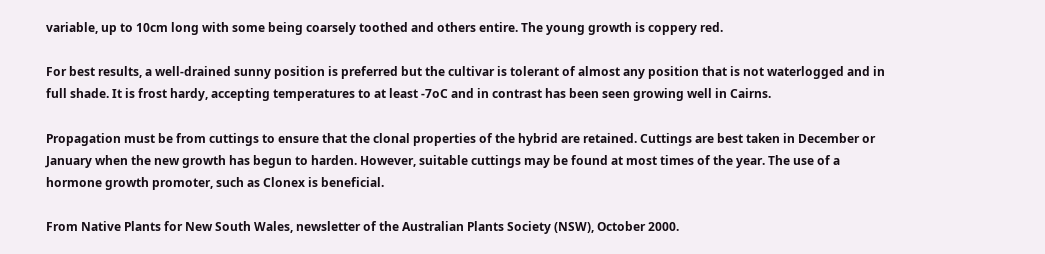variable, up to 10cm long with some being coarsely toothed and others entire. The young growth is coppery red.

For best results, a well-drained sunny position is preferred but the cultivar is tolerant of almost any position that is not waterlogged and in full shade. It is frost hardy, accepting temperatures to at least -7oC and in contrast has been seen growing well in Cairns.

Propagation must be from cuttings to ensure that the clonal properties of the hybrid are retained. Cuttings are best taken in December or January when the new growth has begun to harden. However, suitable cuttings may be found at most times of the year. The use of a hormone growth promoter, such as Clonex is beneficial.

From Native Plants for New South Wales, newsletter of the Australian Plants Society (NSW), October 2000.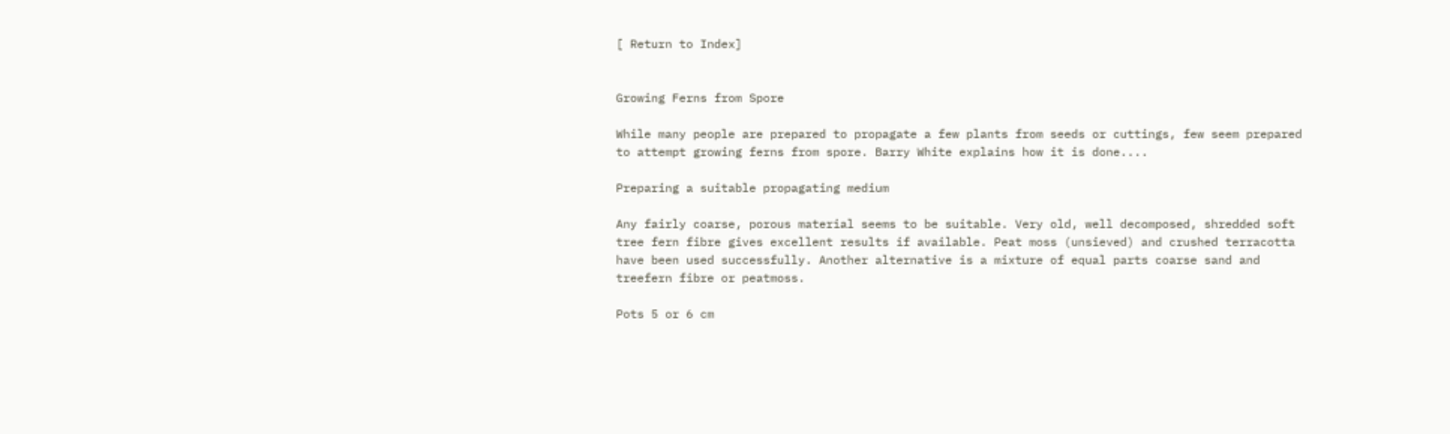[ Return to Index]


Growing Ferns from Spore

While many people are prepared to propagate a few plants from seeds or cuttings, few seem prepared to attempt growing ferns from spore. Barry White explains how it is done....

Preparing a suitable propagating medium

Any fairly coarse, porous material seems to be suitable. Very old, well decomposed, shredded soft tree fern fibre gives excellent results if available. Peat moss (unsieved) and crushed terracotta have been used successfully. Another alternative is a mixture of equal parts coarse sand and treefern fibre or peatmoss.

Pots 5 or 6 cm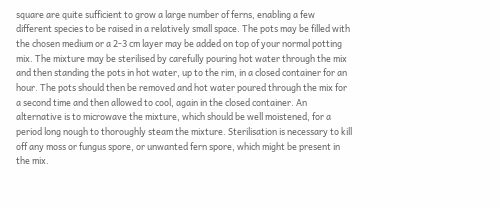square are quite sufficient to grow a large number of ferns, enabling a few different species to be raised in a relatively small space. The pots may be filled with the chosen medium or a 2-3 cm layer may be added on top of your normal potting mix. The mixture may be sterilised by carefully pouring hot water through the mix and then standing the pots in hot water, up to the rim, in a closed container for an hour. The pots should then be removed and hot water poured through the mix for a second time and then allowed to cool, again in the closed container. An alternative is to microwave the mixture, which should be well moistened, for a period long nough to thoroughly steam the mixture. Sterilisation is necessary to kill off any moss or fungus spore, or unwanted fern spore, which might be present in the mix.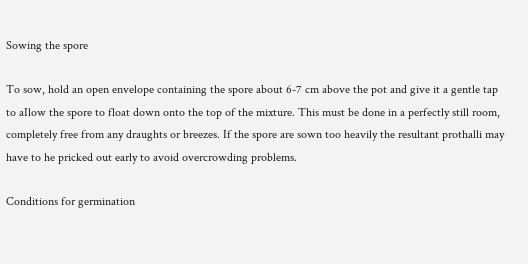Sowing the spore

To sow, hold an open envelope containing the spore about 6-7 cm above the pot and give it a gentle tap to aIlow the spore to float down onto the top of the mixture. This must be done in a perfectly still room, completely free from any draughts or breezes. If the spore are sown too heavily the resultant prothalli may have to he pricked out early to avoid overcrowding problems.

Conditions for germination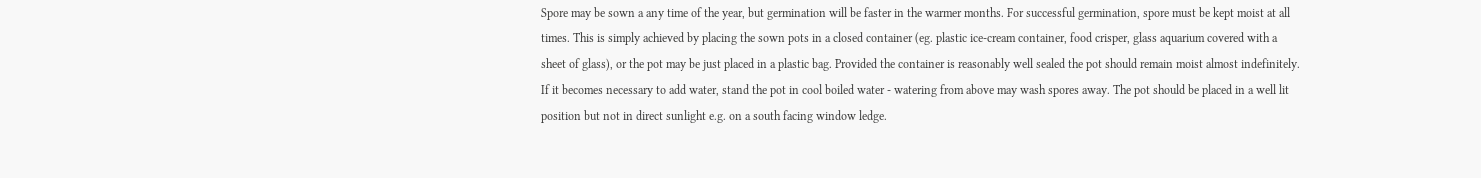Spore may be sown a any time of the year, but germination will be faster in the warmer months. For successful germination, spore must be kept moist at all times. This is simply achieved by placing the sown pots in a closed container (eg. plastic ice-cream container, food crisper, glass aquarium covered with a sheet of glass), or the pot may be just placed in a plastic bag. Provided the container is reasonably well sealed the pot should remain moist almost indefinitely. If it becomes necessary to add water, stand the pot in cool boiled water - watering from above may wash spores away. The pot should be placed in a well lit position but not in direct sunlight e.g. on a south facing window ledge.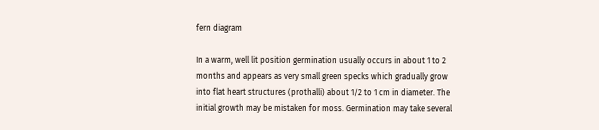fern diagram

In a warm, well lit position germination usually occurs in about 1 to 2 months and appears as very small green specks which gradually grow into flat heart structures (prothalli) about 1/2 to 1 cm in diameter. The initial growth may be mistaken for moss. Germination may take several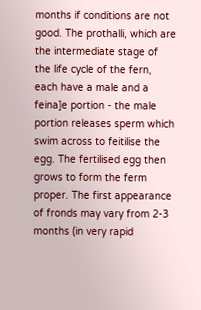months if conditions are not good. The prothalli, which are the intermediate stage of the life cycle of the fern, each have a male and a feina]e portion - the male portion releases sperm which swim across to feitilise the egg. The fertilised egg then grows to form the ferm proper. The first appearance of fronds may vary from 2-3 months (in very rapid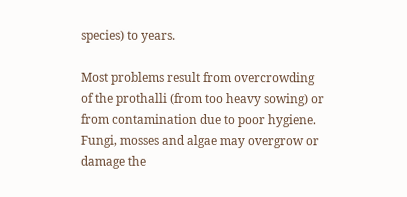species) to years.

Most problems result from overcrowding of the prothalli (from too heavy sowing) or from contamination due to poor hygiene. Fungi, mosses and algae may overgrow or damage the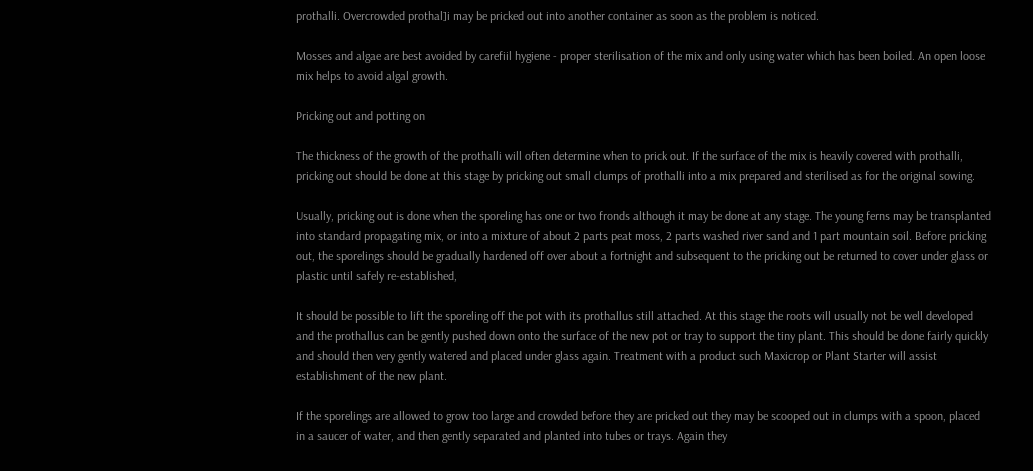prothalli. Overcrowded prothal]i may be pricked out into another container as soon as the problem is noticed.

Mosses and algae are best avoided by carefiil hygiene - proper sterilisation of the mix and only using water which has been boiled. An open loose mix helps to avoid algal growth.

Pricking out and potting on

The thickness of the growth of the prothalli will often determine when to prick out. If the surface of the mix is heavily covered with prothalli, pricking out should be done at this stage by pricking out small clumps of prothalli into a mix prepared and sterilised as for the original sowing.

Usually, pricking out is done when the sporeling has one or two fronds although it may be done at any stage. The young ferns may be transplanted into standard propagating mix, or into a mixture of about 2 parts peat moss, 2 parts washed river sand and 1 part mountain soil. Before pricking out, the sporelings should be gradually hardened off over about a fortnight and subsequent to the pricking out be returned to cover under glass or plastic until safely re-established,

It should be possible to lift the sporeling off the pot with its prothallus still attached. At this stage the roots will usually not be well developed and the prothallus can be gently pushed down onto the surface of the new pot or tray to support the tiny plant. This should be done fairly quickly and should then very gently watered and placed under glass again. Treatment with a product such Maxicrop or Plant Starter will assist establishment of the new plant.

If the sporelings are allowed to grow too large and crowded before they are pricked out they may be scooped out in clumps with a spoon, placed in a saucer of water, and then gently separated and planted into tubes or trays. Again they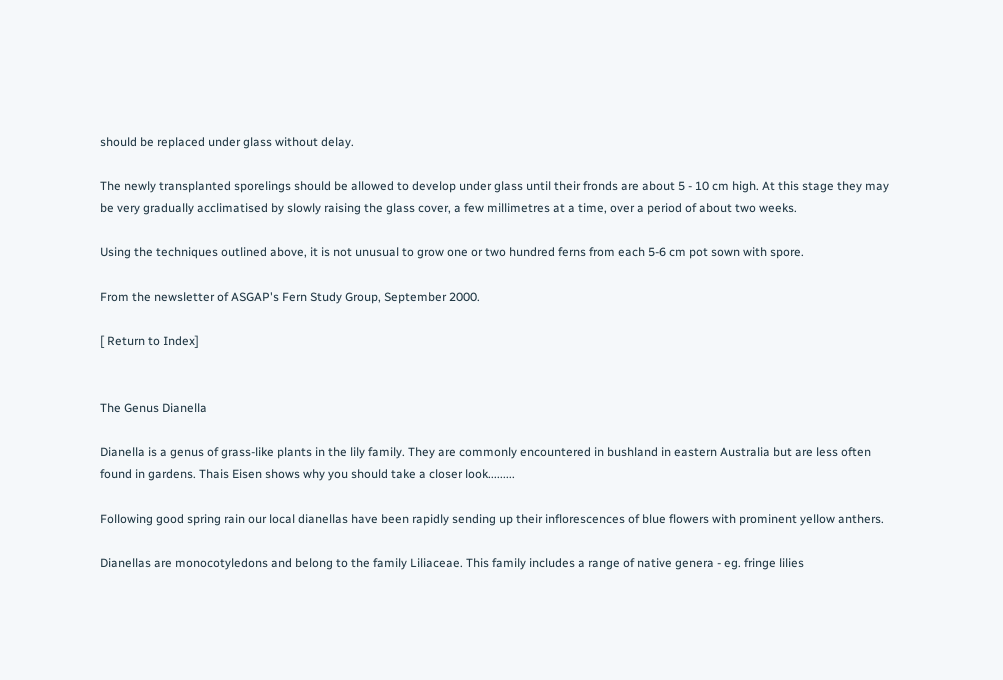should be replaced under glass without delay.

The newly transplanted sporelings should be allowed to develop under glass until their fronds are about 5 - 10 cm high. At this stage they may be very gradually acclimatised by slowly raising the glass cover, a few millimetres at a time, over a period of about two weeks.

Using the techniques outlined above, it is not unusual to grow one or two hundred ferns from each 5-6 cm pot sown with spore.

From the newsletter of ASGAP's Fern Study Group, September 2000.

[ Return to Index]


The Genus Dianella

Dianella is a genus of grass-like plants in the lily family. They are commonly encountered in bushland in eastern Australia but are less often found in gardens. Thais Eisen shows why you should take a closer look.........

Following good spring rain our local dianellas have been rapidly sending up their inflorescences of blue flowers with prominent yellow anthers.

Dianellas are monocotyledons and belong to the family Liliaceae. This family includes a range of native genera - eg. fringe lilies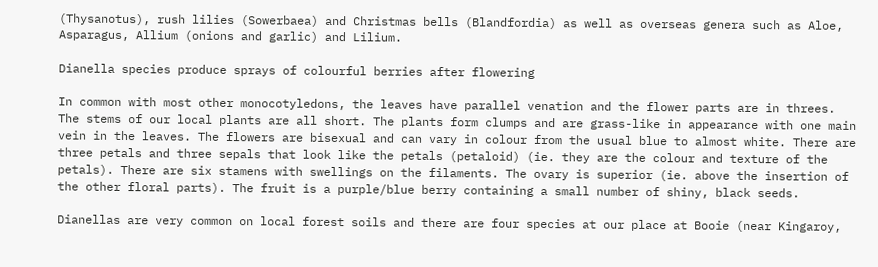(Thysanotus), rush lilies (Sowerbaea) and Christmas bells (Blandfordia) as well as overseas genera such as Aloe, Asparagus, Allium (onions and garlic) and Lilium.

Dianella species produce sprays of colourful berries after flowering

In common with most other monocotyledons, the leaves have parallel venation and the flower parts are in threes. The stems of our local plants are all short. The plants form clumps and are grass-like in appearance with one main vein in the leaves. The flowers are bisexual and can vary in colour from the usual blue to almost white. There are three petals and three sepals that look like the petals (petaloid) (ie. they are the colour and texture of the petals). There are six stamens with swellings on the filaments. The ovary is superior (ie. above the insertion of the other floral parts). The fruit is a purple/blue berry containing a small number of shiny, black seeds.

Dianellas are very common on local forest soils and there are four species at our place at Booie (near Kingaroy,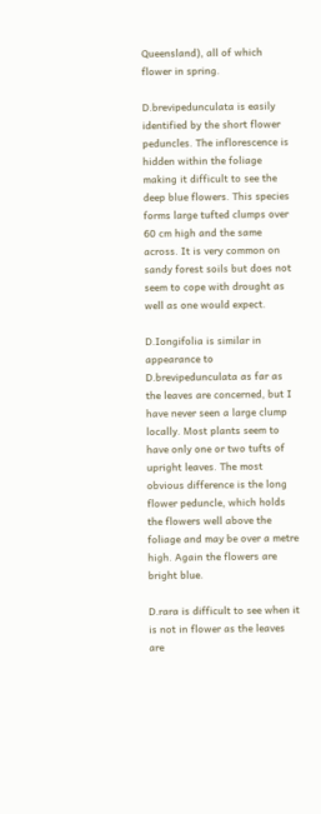Queensland), all of which flower in spring.

D.brevipedunculata is easily identified by the short flower peduncles. The inflorescence is hidden within the foliage making it difficult to see the deep blue flowers. This species forms large tufted clumps over 60 cm high and the same across. It is very common on sandy forest soils but does not seem to cope with drought as well as one would expect.

D.Iongifolia is similar in appearance to D.brevipedunculata as far as the leaves are concerned, but I have never seen a large clump locally. Most plants seem to have only one or two tufts of upright leaves. The most obvious difference is the long flower peduncle, which holds the flowers well above the foliage and may be over a metre high. Again the flowers are bright blue.

D.rara is difficult to see when it is not in flower as the leaves are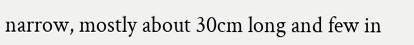narrow, mostly about 30cm long and few in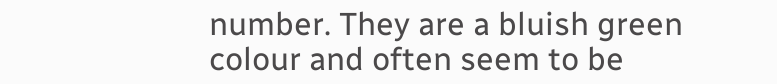number. They are a bluish green colour and often seem to be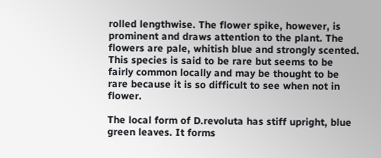rolled lengthwise. The flower spike, however, is prominent and draws attention to the plant. The flowers are pale, whitish blue and strongly scented. This species is said to be rare but seems to be fairly common locally and may be thought to be rare because it is so difficult to see when not in flower.

The local form of D.revoluta has stiff upright, blue green leaves. It forms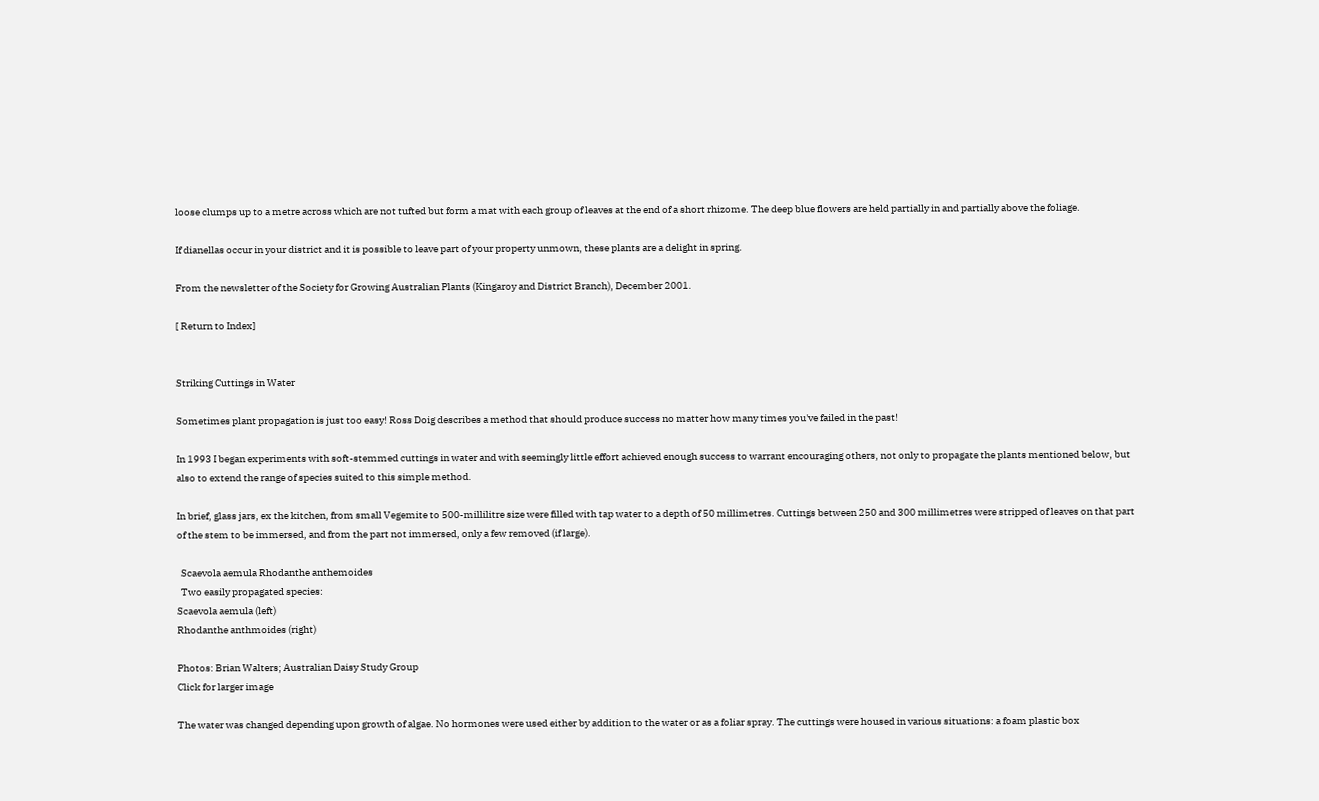loose clumps up to a metre across which are not tufted but form a mat with each group of leaves at the end of a short rhizome. The deep blue flowers are held partially in and partially above the foliage.

If dianellas occur in your district and it is possible to leave part of your property unmown, these plants are a delight in spring.

From the newsletter of the Society for Growing Australian Plants (Kingaroy and District Branch), December 2001.

[ Return to Index]


Striking Cuttings in Water

Sometimes plant propagation is just too easy! Ross Doig describes a method that should produce success no matter how many times you've failed in the past!

In 1993 I began experiments with soft-stemmed cuttings in water and with seemingly little effort achieved enough success to warrant encouraging others, not only to propagate the plants mentioned below, but also to extend the range of species suited to this simple method.

In brief, glass jars, ex the kitchen, from small Vegemite to 500-millilitre size were filled with tap water to a depth of 50 millimetres. Cuttings between 250 and 300 millimetres were stripped of leaves on that part of the stem to be immersed, and from the part not immersed, only a few removed (if large).

  Scaevola aemula Rhodanthe anthemoides
  Two easily propagated species:
Scaevola aemula (left)
Rhodanthe anthmoides (right)

Photos: Brian Walters; Australian Daisy Study Group
Click for larger image

The water was changed depending upon growth of algae. No hormones were used either by addition to the water or as a foliar spray. The cuttings were housed in various situations: a foam plastic box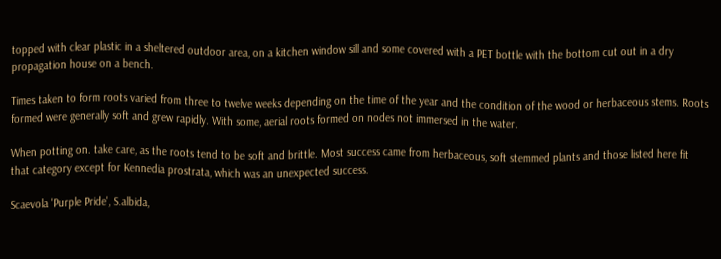topped with clear plastic in a sheltered outdoor area, on a kitchen window sill and some covered with a PET bottle with the bottom cut out in a dry propagation house on a bench.

Times taken to form roots varied from three to twelve weeks depending on the time of the year and the condition of the wood or herbaceous stems. Roots formed were generally soft and grew rapidly. With some, aerial roots formed on nodes not immersed in the water.

When potting on. take care, as the roots tend to be soft and brittle. Most success came from herbaceous, soft stemmed plants and those listed here fit that category except for Kennedia prostrata, which was an unexpected success.

Scaevola 'Purple Pride', S.albida,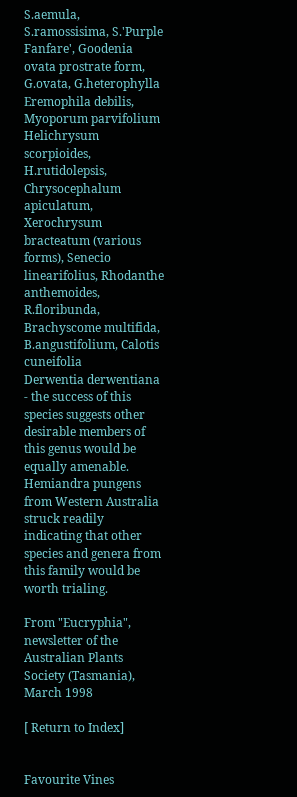S.aemula, S.ramossisima, S.'Purple Fanfare', Goodenia ovata prostrate form, G.ovata, G.heterophylla
Eremophila debilis, Myoporum parvifolium
Helichrysum scorpioides, H.rutidolepsis, Chrysocephalum apiculatum, Xerochrysum bracteatum (various forms), Senecio linearifolius, Rhodanthe anthemoides, R.floribunda, Brachyscome multifida, B.angustifolium, Calotis cuneifolia
Derwentia derwentiana - the success of this species suggests other desirable members of this genus would be equally amenable.
Hemiandra pungens from Western Australia struck readily indicating that other species and genera from this family would be worth trialing.

From "Eucryphia", newsletter of the Australian Plants Society (Tasmania), March 1998

[ Return to Index]


Favourite Vines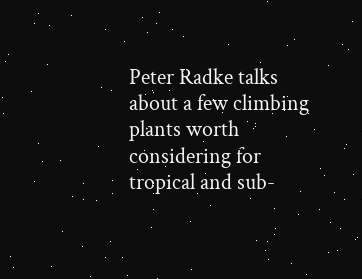Peter Radke talks about a few climbing plants worth considering for tropical and sub-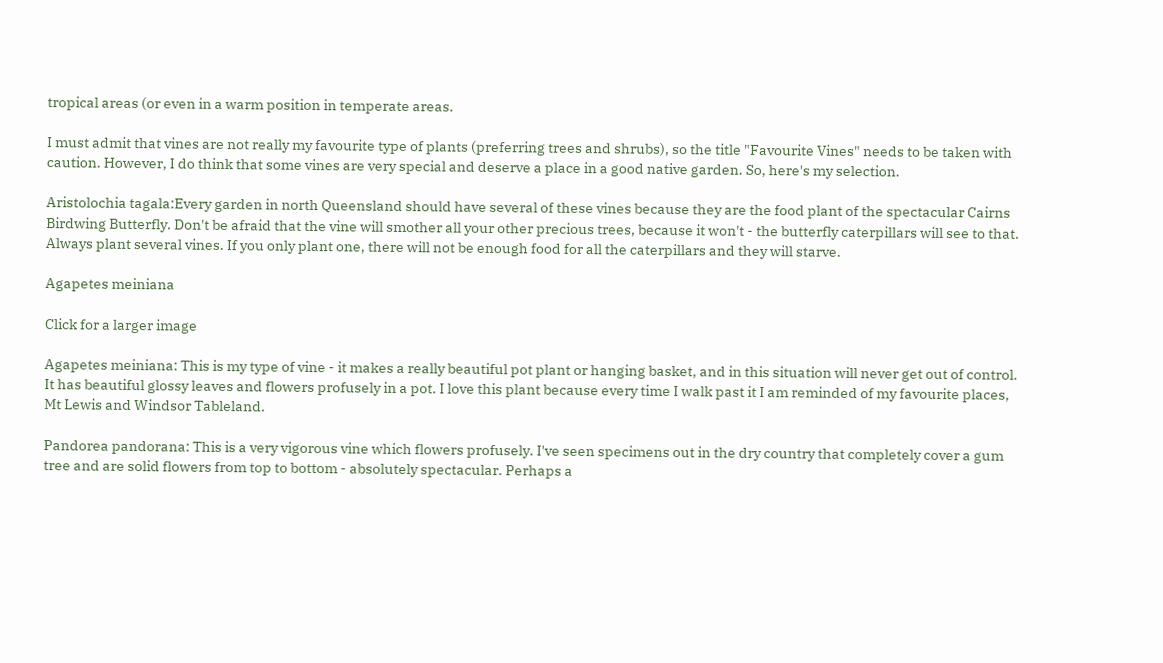tropical areas (or even in a warm position in temperate areas.

I must admit that vines are not really my favourite type of plants (preferring trees and shrubs), so the title "Favourite Vines" needs to be taken with caution. However, I do think that some vines are very special and deserve a place in a good native garden. So, here's my selection.

Aristolochia tagala:Every garden in north Queensland should have several of these vines because they are the food plant of the spectacular Cairns Birdwing Butterfly. Don't be afraid that the vine will smother all your other precious trees, because it won't - the butterfly caterpillars will see to that. Always plant several vines. If you only plant one, there will not be enough food for all the caterpillars and they will starve.

Agapetes meiniana

Click for a larger image

Agapetes meiniana: This is my type of vine - it makes a really beautiful pot plant or hanging basket, and in this situation will never get out of control. It has beautiful glossy leaves and flowers profusely in a pot. I love this plant because every time I walk past it I am reminded of my favourite places, Mt Lewis and Windsor Tableland.

Pandorea pandorana: This is a very vigorous vine which flowers profusely. I've seen specimens out in the dry country that completely cover a gum tree and are solid flowers from top to bottom - absolutely spectacular. Perhaps a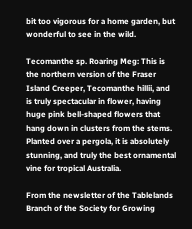bit too vigorous for a home garden, but wonderful to see in the wild.

Tecomanthe sp. Roaring Meg: This is the northern version of the Fraser Island Creeper, Tecomanthe hillii, and is truly spectacular in flower, having huge pink bell-shaped flowers that hang down in clusters from the stems. Planted over a pergola, it is absolutely stunning, and truly the best ornamental vine for tropical Australia.

From the newsletter of the Tablelands Branch of the Society for Growing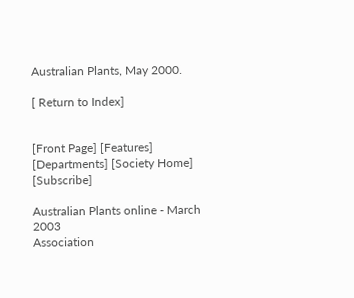Australian Plants, May 2000.

[ Return to Index]


[Front Page] [Features] [Departments] [Society Home] [Subscribe]

Australian Plants online - March 2003
Association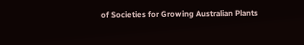of Societies for Growing Australian Plants